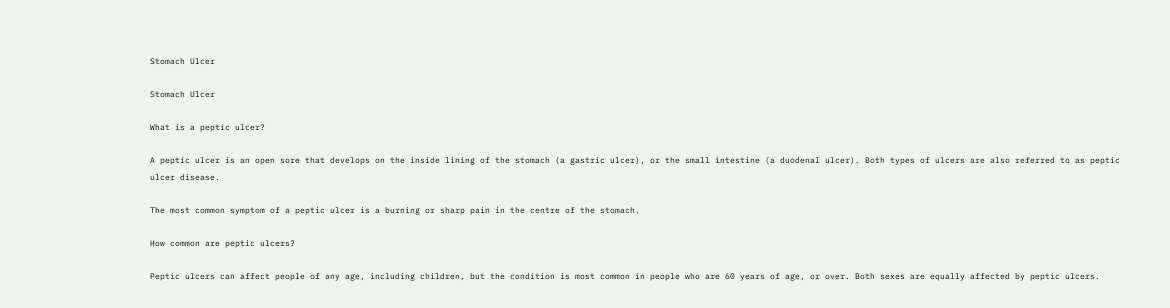Stomach Ulcer

Stomach Ulcer

What is a peptic ulcer?

A peptic ulcer is an open sore that develops on the inside lining of the stomach (a gastric ulcer), or the small intestine (a duodenal ulcer). Both types of ulcers are also referred to as peptic ulcer disease.

The most common symptom of a peptic ulcer is a burning or sharp pain in the centre of the stomach.

How common are peptic ulcers?

Peptic ulcers can affect people of any age, including children, but the condition is most common in people who are 60 years of age, or over. Both sexes are equally affected by peptic ulcers.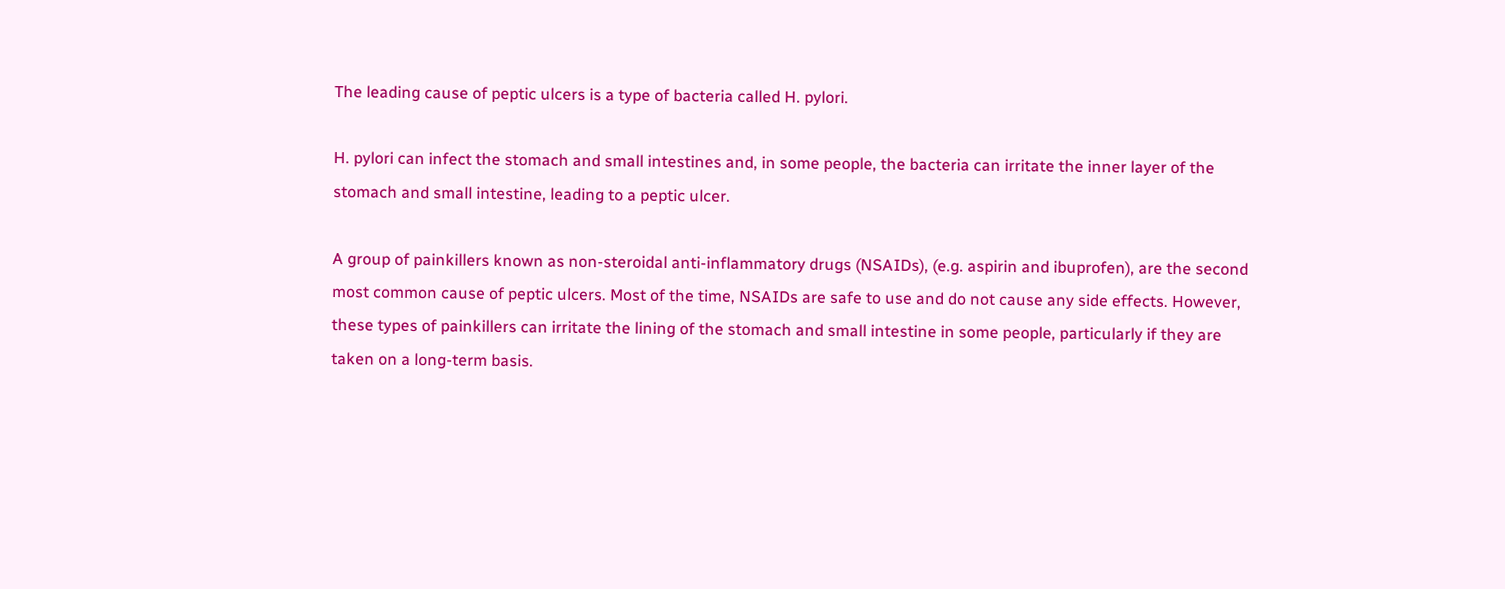The leading cause of peptic ulcers is a type of bacteria called H. pylori.

H. pylori can infect the stomach and small intestines and, in some people, the bacteria can irritate the inner layer of the stomach and small intestine, leading to a peptic ulcer.

A group of painkillers known as non-steroidal anti-inflammatory drugs (NSAIDs), (e.g. aspirin and ibuprofen), are the second most common cause of peptic ulcers. Most of the time, NSAIDs are safe to use and do not cause any side effects. However, these types of painkillers can irritate the lining of the stomach and small intestine in some people, particularly if they are taken on a long-term basis.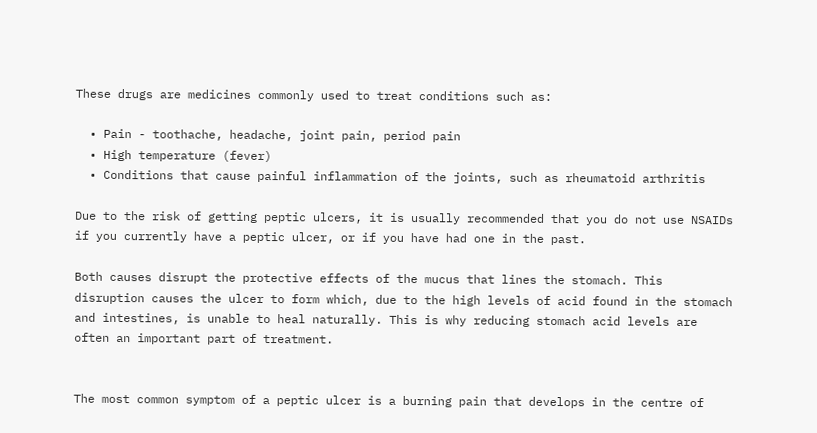These drugs are medicines commonly used to treat conditions such as:

  • Pain - toothache, headache, joint pain, period pain
  • High temperature (fever)
  • Conditions that cause painful inflammation of the joints, such as rheumatoid arthritis

Due to the risk of getting peptic ulcers, it is usually recommended that you do not use NSAIDs if you currently have a peptic ulcer, or if you have had one in the past.

Both causes disrupt the protective effects of the mucus that lines the stomach. This disruption causes the ulcer to form which, due to the high levels of acid found in the stomach and intestines, is unable to heal naturally. This is why reducing stomach acid levels are often an important part of treatment.


The most common symptom of a peptic ulcer is a burning pain that develops in the centre of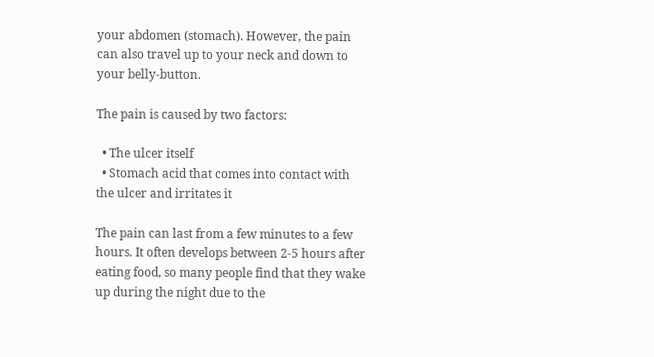your abdomen (stomach). However, the pain can also travel up to your neck and down to your belly-button.

The pain is caused by two factors:

  • The ulcer itself
  • Stomach acid that comes into contact with the ulcer and irritates it

The pain can last from a few minutes to a few hours. It often develops between 2-5 hours after eating food, so many people find that they wake up during the night due to the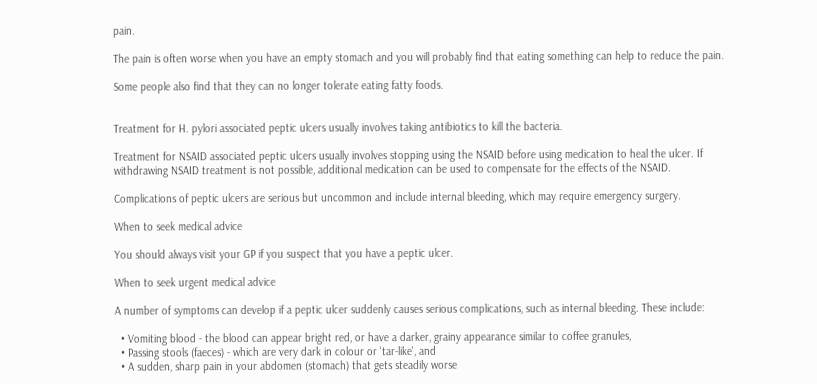pain.

The pain is often worse when you have an empty stomach and you will probably find that eating something can help to reduce the pain.

Some people also find that they can no longer tolerate eating fatty foods.


Treatment for H. pylori associated peptic ulcers usually involves taking antibiotics to kill the bacteria.

Treatment for NSAID associated peptic ulcers usually involves stopping using the NSAID before using medication to heal the ulcer. If withdrawing NSAID treatment is not possible, additional medication can be used to compensate for the effects of the NSAID.

Complications of peptic ulcers are serious but uncommon and include internal bleeding, which may require emergency surgery.

When to seek medical advice

You should always visit your GP if you suspect that you have a peptic ulcer.

When to seek urgent medical advice

A number of symptoms can develop if a peptic ulcer suddenly causes serious complications, such as internal bleeding. These include:

  • Vomiting blood - the blood can appear bright red, or have a darker, grainy appearance similar to coffee granules,
  • Passing stools (faeces) - which are very dark in colour or 'tar-like', and
  • A sudden, sharp pain in your abdomen (stomach) that gets steadily worse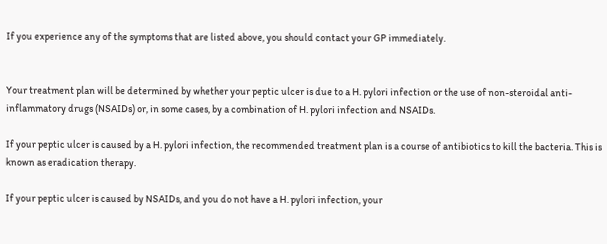If you experience any of the symptoms that are listed above, you should contact your GP immediately.


Your treatment plan will be determined by whether your peptic ulcer is due to a H. pylori infection or the use of non-steroidal anti-inflammatory drugs (NSAIDs) or, in some cases, by a combination of H. pylori infection and NSAIDs.

If your peptic ulcer is caused by a H. pylori infection, the recommended treatment plan is a course of antibiotics to kill the bacteria. This is known as eradication therapy.

If your peptic ulcer is caused by NSAIDs, and you do not have a H. pylori infection, your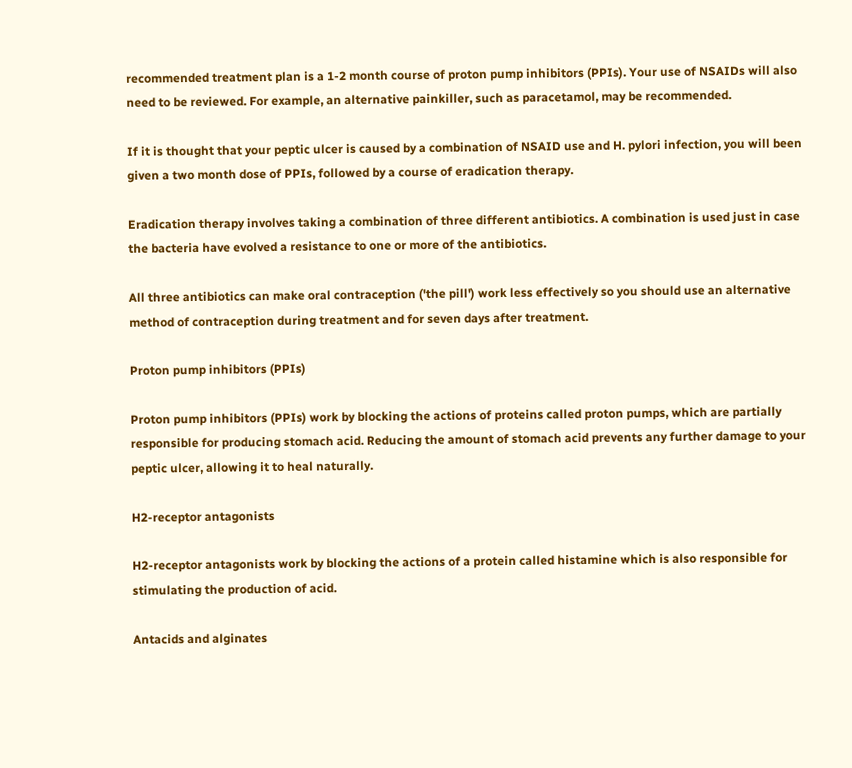recommended treatment plan is a 1-2 month course of proton pump inhibitors (PPIs). Your use of NSAIDs will also need to be reviewed. For example, an alternative painkiller, such as paracetamol, may be recommended.

If it is thought that your peptic ulcer is caused by a combination of NSAID use and H. pylori infection, you will been given a two month dose of PPIs, followed by a course of eradication therapy.

Eradication therapy involves taking a combination of three different antibiotics. A combination is used just in case the bacteria have evolved a resistance to one or more of the antibiotics.

All three antibiotics can make oral contraception ('the pill') work less effectively so you should use an alternative method of contraception during treatment and for seven days after treatment.

Proton pump inhibitors (PPIs)

Proton pump inhibitors (PPIs) work by blocking the actions of proteins called proton pumps, which are partially responsible for producing stomach acid. Reducing the amount of stomach acid prevents any further damage to your peptic ulcer, allowing it to heal naturally.

H2-receptor antagonists

H2-receptor antagonists work by blocking the actions of a protein called histamine which is also responsible for stimulating the production of acid.

Antacids and alginates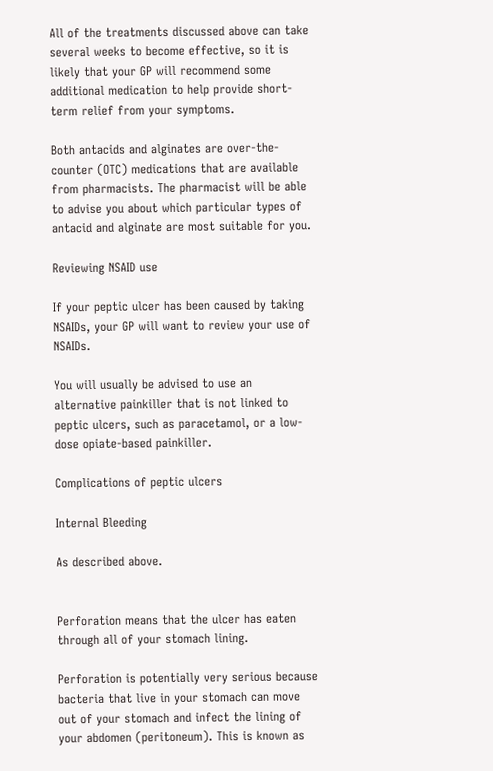All of the treatments discussed above can take several weeks to become effective, so it is likely that your GP will recommend some additional medication to help provide short-term relief from your symptoms.

Both antacids and alginates are over-the-counter (OTC) medications that are available from pharmacists. The pharmacist will be able to advise you about which particular types of antacid and alginate are most suitable for you.

Reviewing NSAID use

If your peptic ulcer has been caused by taking NSAIDs, your GP will want to review your use of NSAIDs.

You will usually be advised to use an alternative painkiller that is not linked to peptic ulcers, such as paracetamol, or a low-dose opiate-based painkiller.

Complications of peptic ulcers

Internal Bleeding

As described above.


Perforation means that the ulcer has eaten through all of your stomach lining.

Perforation is potentially very serious because bacteria that live in your stomach can move out of your stomach and infect the lining of your abdomen (peritoneum). This is known as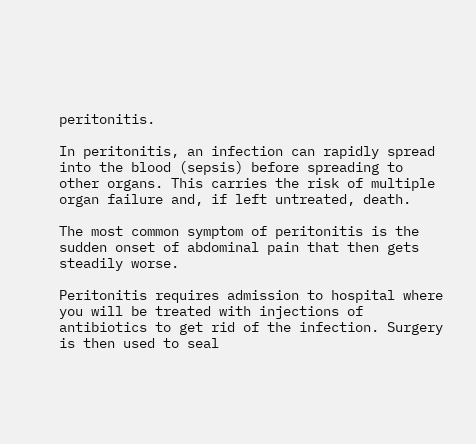peritonitis.

In peritonitis, an infection can rapidly spread into the blood (sepsis) before spreading to other organs. This carries the risk of multiple organ failure and, if left untreated, death.

The most common symptom of peritonitis is the sudden onset of abdominal pain that then gets steadily worse.

Peritonitis requires admission to hospital where you will be treated with injections of antibiotics to get rid of the infection. Surgery is then used to seal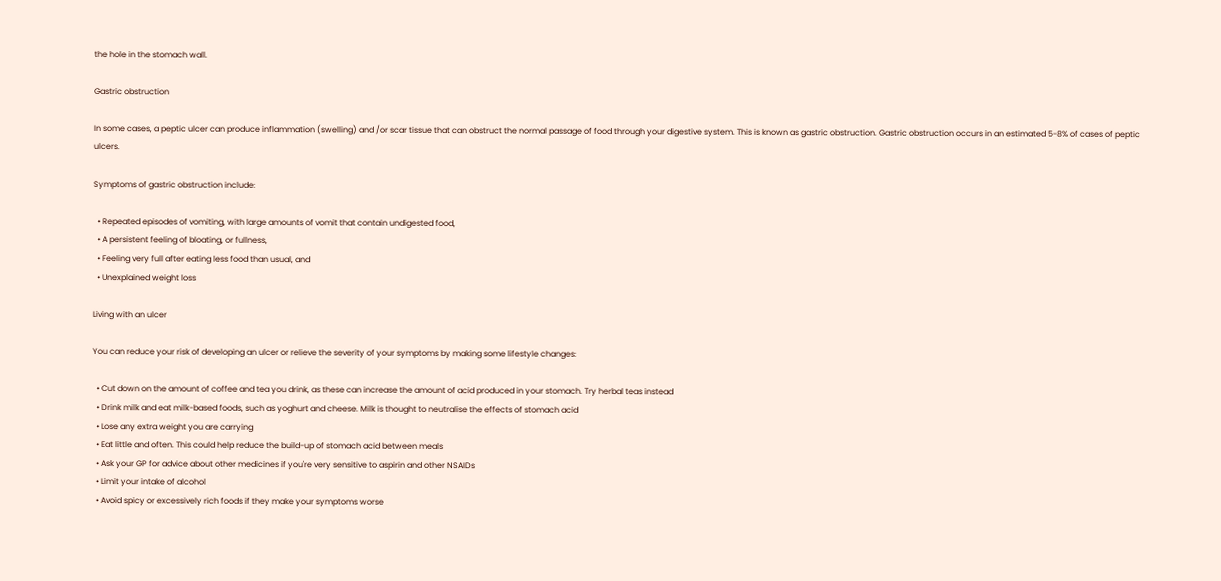the hole in the stomach wall.

Gastric obstruction

In some cases, a peptic ulcer can produce inflammation (swelling) and /or scar tissue that can obstruct the normal passage of food through your digestive system. This is known as gastric obstruction. Gastric obstruction occurs in an estimated 5-8% of cases of peptic ulcers.

Symptoms of gastric obstruction include:

  • Repeated episodes of vomiting, with large amounts of vomit that contain undigested food,
  • A persistent feeling of bloating, or fullness,
  • Feeling very full after eating less food than usual, and
  • Unexplained weight loss

Living with an ulcer

You can reduce your risk of developing an ulcer or relieve the severity of your symptoms by making some lifestyle changes:

  • Cut down on the amount of coffee and tea you drink, as these can increase the amount of acid produced in your stomach. Try herbal teas instead
  • Drink milk and eat milk-based foods, such as yoghurt and cheese. Milk is thought to neutralise the effects of stomach acid
  • Lose any extra weight you are carrying
  • Eat little and often. This could help reduce the build-up of stomach acid between meals
  • Ask your GP for advice about other medicines if you're very sensitive to aspirin and other NSAIDs
  • Limit your intake of alcohol
  • Avoid spicy or excessively rich foods if they make your symptoms worse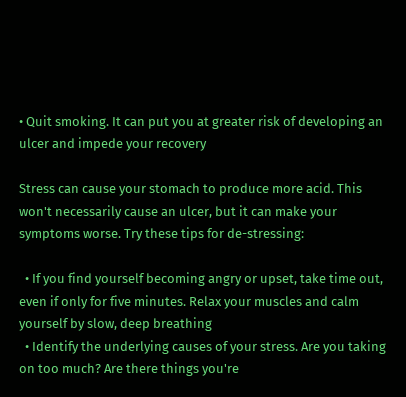• Quit smoking. It can put you at greater risk of developing an ulcer and impede your recovery

Stress can cause your stomach to produce more acid. This won't necessarily cause an ulcer, but it can make your symptoms worse. Try these tips for de-stressing:

  • If you find yourself becoming angry or upset, take time out, even if only for five minutes. Relax your muscles and calm yourself by slow, deep breathing
  • Identify the underlying causes of your stress. Are you taking on too much? Are there things you're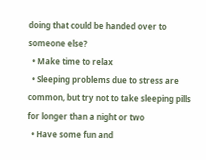doing that could be handed over to someone else?
  • Make time to relax
  • Sleeping problems due to stress are common, but try not to take sleeping pills for longer than a night or two
  • Have some fun and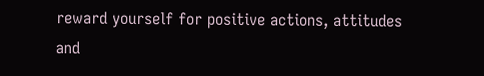reward yourself for positive actions, attitudes and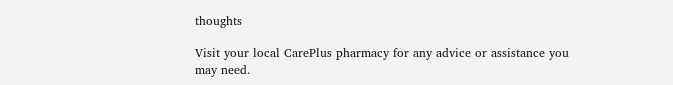thoughts

Visit your local CarePlus pharmacy for any advice or assistance you may need.